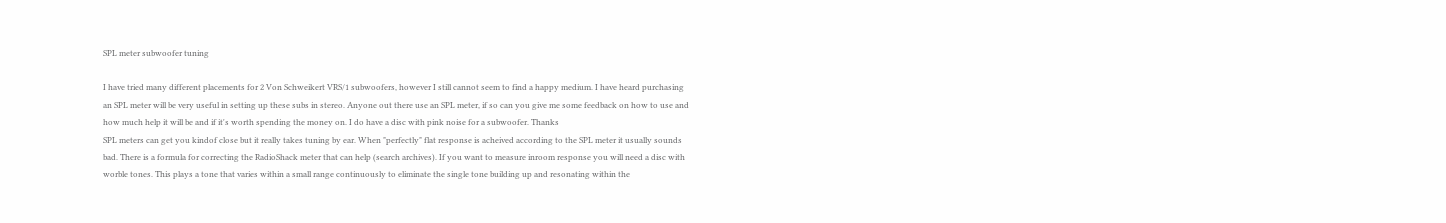SPL meter subwoofer tuning

I have tried many different placements for 2 Von Schweikert VRS/1 subwoofers, however I still cannot seem to find a happy medium. I have heard purchasing an SPL meter will be very useful in setting up these subs in stereo. Anyone out there use an SPL meter, if so can you give me some feedback on how to use and how much help it will be and if it's worth spending the money on. I do have a disc with pink noise for a subwoofer. Thanks
SPL meters can get you kindof close but it really takes tuning by ear. When "perfectly" flat response is acheived according to the SPL meter it usually sounds bad. There is a formula for correcting the RadioShack meter that can help (search archives). If you want to measure inroom response you will need a disc with worble tones. This plays a tone that varies within a small range continuously to eliminate the single tone building up and resonating within the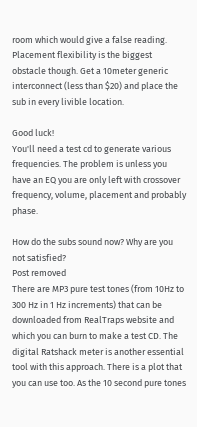room which would give a false reading.
Placement flexibility is the biggest obstacle though. Get a 10meter generic interconnect (less than $20) and place the sub in every livible location.

Good luck!
You'll need a test cd to generate various frequencies. The problem is unless you have an EQ you are only left with crossover frequency, volume, placement and probably phase.

How do the subs sound now? Why are you not satisfied?
Post removed
There are MP3 pure test tones (from 10Hz to 300 Hz in 1 Hz increments) that can be downloaded from RealTraps website and which you can burn to make a test CD. The digital Ratshack meter is another essential tool with this approach. There is a plot that you can use too. As the 10 second pure tones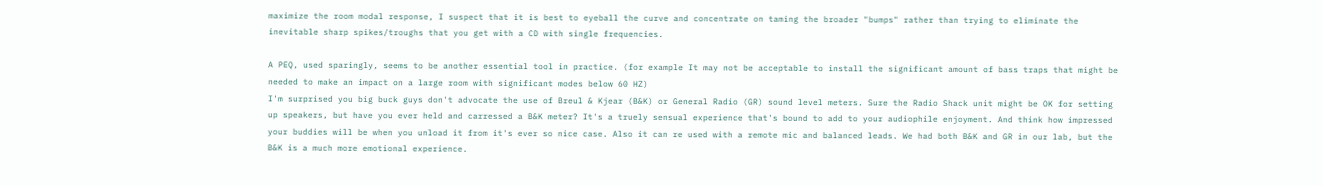maximize the room modal response, I suspect that it is best to eyeball the curve and concentrate on taming the broader "bumps" rather than trying to eliminate the inevitable sharp spikes/troughs that you get with a CD with single frequencies.

A PEQ, used sparingly, seems to be another essential tool in practice. (for example It may not be acceptable to install the significant amount of bass traps that might be needed to make an impact on a large room with significant modes below 60 HZ)
I'm surprised you big buck guys don't advocate the use of Breul & Kjear (B&K) or General Radio (GR) sound level meters. Sure the Radio Shack unit might be OK for setting up speakers, but have you ever held and carressed a B&K meter? It's a truely sensual experience that's bound to add to your audiophile enjoyment. And think how impressed your buddies will be when you unload it from it's ever so nice case. Also it can re used with a remote mic and balanced leads. We had both B&K and GR in our lab, but the B&K is a much more emotional experience.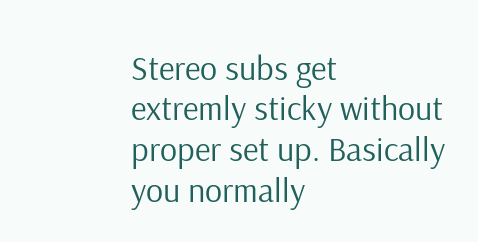Stereo subs get extremly sticky without proper set up. Basically you normally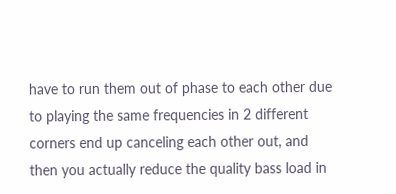have to run them out of phase to each other due to playing the same frequencies in 2 different corners end up canceling each other out, and then you actually reduce the quality bass load in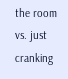the room vs. just cranking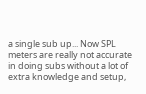a single sub up... Now SPL meters are really not accurate in doing subs without a lot of extra knowledge and setup,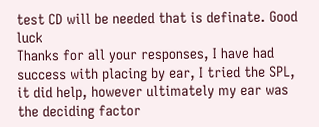test CD will be needed that is definate. Good luck
Thanks for all your responses, I have had success with placing by ear, I tried the SPL, it did help, however ultimately my ear was the deciding factor